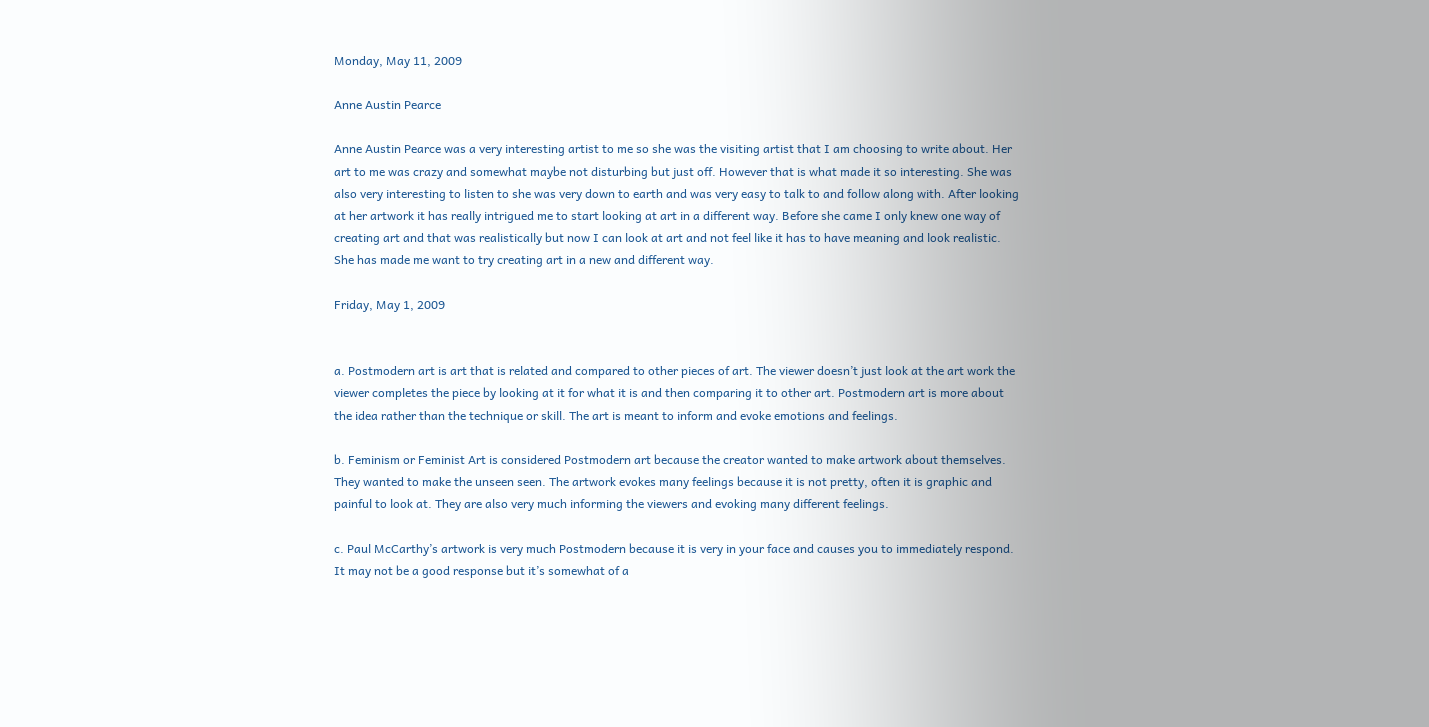Monday, May 11, 2009

Anne Austin Pearce

Anne Austin Pearce was a very interesting artist to me so she was the visiting artist that I am choosing to write about. Her art to me was crazy and somewhat maybe not disturbing but just off. However that is what made it so interesting. She was also very interesting to listen to she was very down to earth and was very easy to talk to and follow along with. After looking at her artwork it has really intrigued me to start looking at art in a different way. Before she came I only knew one way of creating art and that was realistically but now I can look at art and not feel like it has to have meaning and look realistic. She has made me want to try creating art in a new and different way.

Friday, May 1, 2009


a. Postmodern art is art that is related and compared to other pieces of art. The viewer doesn’t just look at the art work the viewer completes the piece by looking at it for what it is and then comparing it to other art. Postmodern art is more about the idea rather than the technique or skill. The art is meant to inform and evoke emotions and feelings.

b. Feminism or Feminist Art is considered Postmodern art because the creator wanted to make artwork about themselves. They wanted to make the unseen seen. The artwork evokes many feelings because it is not pretty, often it is graphic and painful to look at. They are also very much informing the viewers and evoking many different feelings.

c. Paul McCarthy’s artwork is very much Postmodern because it is very in your face and causes you to immediately respond. It may not be a good response but it’s somewhat of a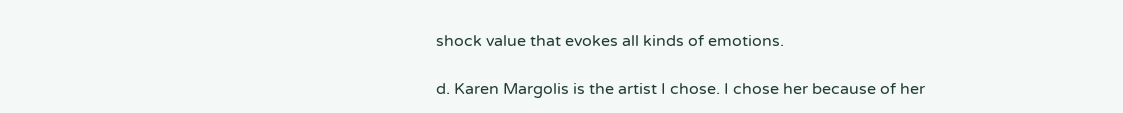shock value that evokes all kinds of emotions.

d. Karen Margolis is the artist I chose. I chose her because of her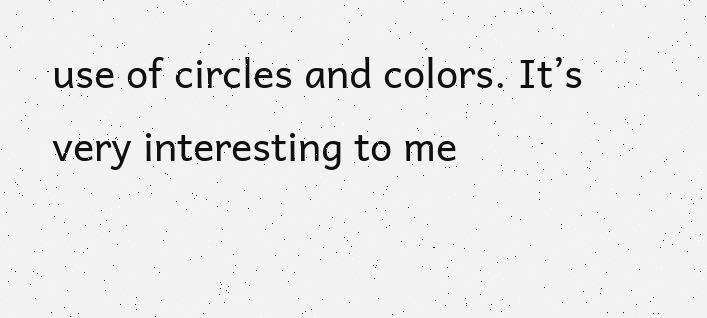use of circles and colors. It’s very interesting to me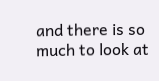and there is so much to look at